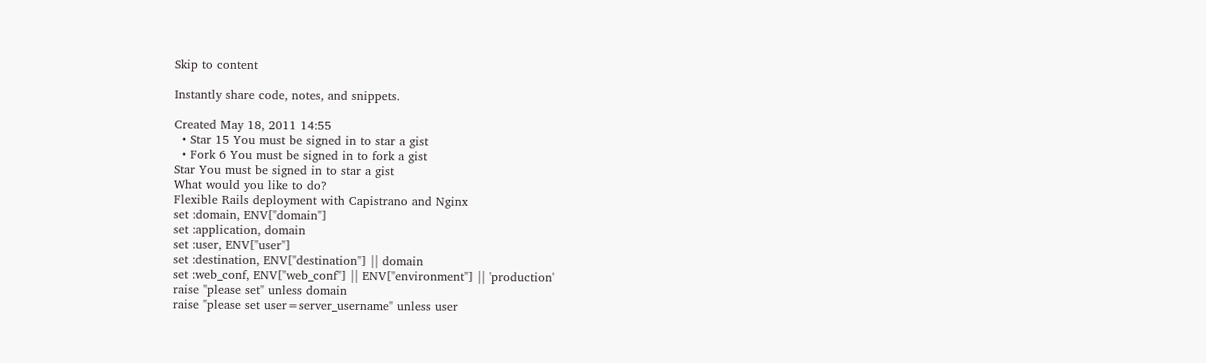Skip to content

Instantly share code, notes, and snippets.

Created May 18, 2011 14:55
  • Star 15 You must be signed in to star a gist
  • Fork 6 You must be signed in to fork a gist
Star You must be signed in to star a gist
What would you like to do?
Flexible Rails deployment with Capistrano and Nginx
set :domain, ENV["domain"]
set :application, domain
set :user, ENV["user"]
set :destination, ENV["destination"] || domain
set :web_conf, ENV["web_conf"] || ENV["environment"] || 'production'
raise "please set" unless domain
raise "please set user=server_username" unless user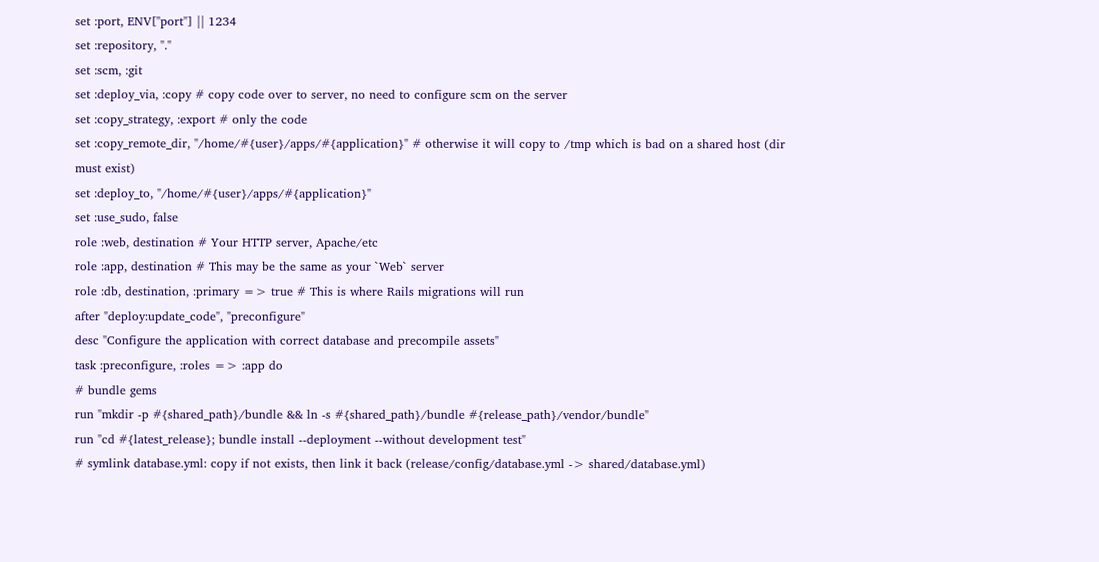set :port, ENV["port"] || 1234
set :repository, "."
set :scm, :git
set :deploy_via, :copy # copy code over to server, no need to configure scm on the server
set :copy_strategy, :export # only the code
set :copy_remote_dir, "/home/#{user}/apps/#{application}" # otherwise it will copy to /tmp which is bad on a shared host (dir must exist)
set :deploy_to, "/home/#{user}/apps/#{application}"
set :use_sudo, false
role :web, destination # Your HTTP server, Apache/etc
role :app, destination # This may be the same as your `Web` server
role :db, destination, :primary => true # This is where Rails migrations will run
after "deploy:update_code", "preconfigure"
desc "Configure the application with correct database and precompile assets"
task :preconfigure, :roles => :app do
# bundle gems
run "mkdir -p #{shared_path}/bundle && ln -s #{shared_path}/bundle #{release_path}/vendor/bundle"
run "cd #{latest_release}; bundle install --deployment --without development test"
# symlink database.yml: copy if not exists, then link it back (release/config/database.yml -> shared/database.yml)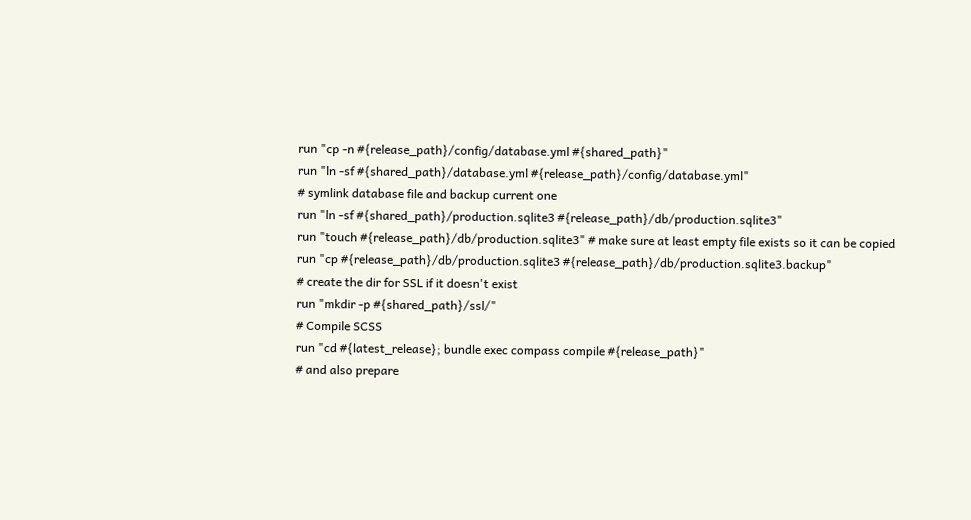run "cp -n #{release_path}/config/database.yml #{shared_path}"
run "ln -sf #{shared_path}/database.yml #{release_path}/config/database.yml"
# symlink database file and backup current one
run "ln -sf #{shared_path}/production.sqlite3 #{release_path}/db/production.sqlite3"
run "touch #{release_path}/db/production.sqlite3" # make sure at least empty file exists so it can be copied
run "cp #{release_path}/db/production.sqlite3 #{release_path}/db/production.sqlite3.backup"
# create the dir for SSL if it doesn't exist
run "mkdir -p #{shared_path}/ssl/"
# Compile SCSS
run "cd #{latest_release}; bundle exec compass compile #{release_path}"
# and also prepare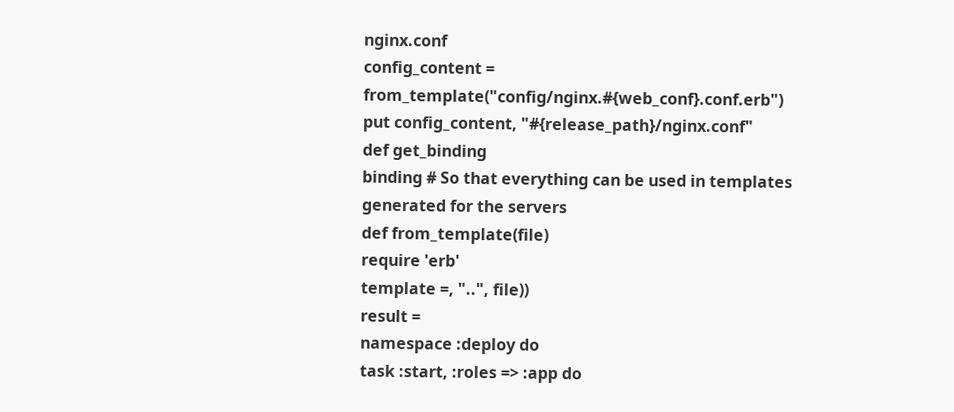nginx.conf
config_content = from_template("config/nginx.#{web_conf}.conf.erb")
put config_content, "#{release_path}/nginx.conf"
def get_binding
binding # So that everything can be used in templates generated for the servers
def from_template(file)
require 'erb'
template =, "..", file))
result =
namespace :deploy do
task :start, :roles => :app do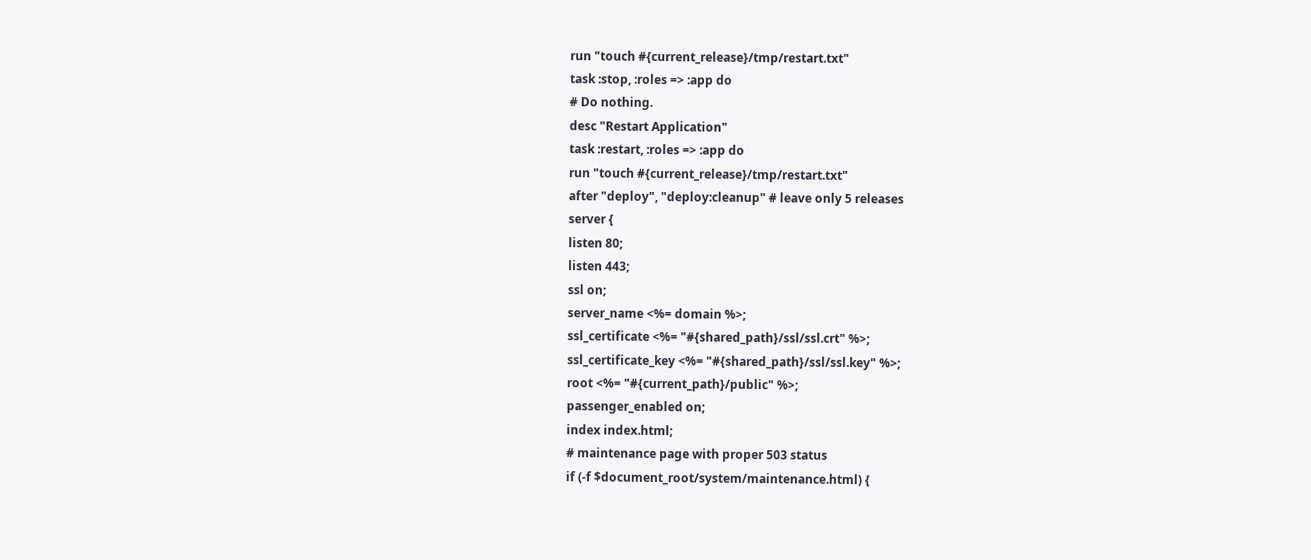run "touch #{current_release}/tmp/restart.txt"
task :stop, :roles => :app do
# Do nothing.
desc "Restart Application"
task :restart, :roles => :app do
run "touch #{current_release}/tmp/restart.txt"
after "deploy", "deploy:cleanup" # leave only 5 releases
server {
listen 80;
listen 443;
ssl on;
server_name <%= domain %>;
ssl_certificate <%= "#{shared_path}/ssl/ssl.crt" %>;
ssl_certificate_key <%= "#{shared_path}/ssl/ssl.key" %>;
root <%= "#{current_path}/public" %>;
passenger_enabled on;
index index.html;
# maintenance page with proper 503 status
if (-f $document_root/system/maintenance.html) {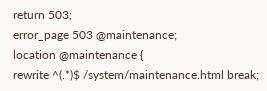return 503;
error_page 503 @maintenance;
location @maintenance {
rewrite ^(.*)$ /system/maintenance.html break;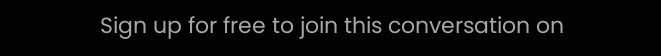Sign up for free to join this conversation on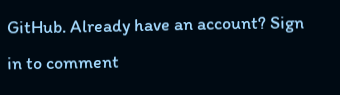GitHub. Already have an account? Sign in to comment